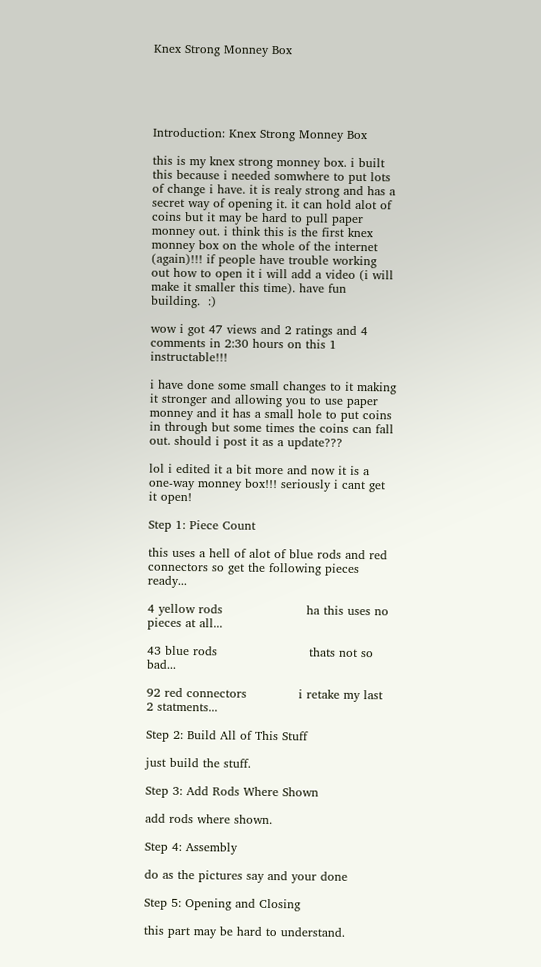Knex Strong Monney Box





Introduction: Knex Strong Monney Box

this is my knex strong monney box. i built this because i needed somwhere to put lots of change i have. it is realy strong and has a secret way of opening it. it can hold alot of coins but it may be hard to pull paper monney out. i think this is the first knex monney box on the whole of the internet (again)!!! if people have trouble working out how to open it i will add a video (i will make it smaller this time). have fun building.  :)

wow i got 47 views and 2 ratings and 4 comments in 2:30 hours on this 1 instructable!!!

i have done some small changes to it making it stronger and allowing you to use paper monney and it has a small hole to put coins in through but some times the coins can fall out. should i post it as a update???

lol i edited it a bit more and now it is a one-way monney box!!! seriously i cant get it open!

Step 1: Piece Count

this uses a hell of alot of blue rods and red connectors so get the following pieces ready...

4 yellow rods                     ha this uses no pieces at all...

43 blue rods                       thats not so bad...

92 red connectors             i retake my last 2 statments...

Step 2: Build All of This Stuff

just build the stuff.

Step 3: Add Rods Where Shown

add rods where shown.

Step 4: Assembly

do as the pictures say and your done

Step 5: Opening and Closing

this part may be hard to understand.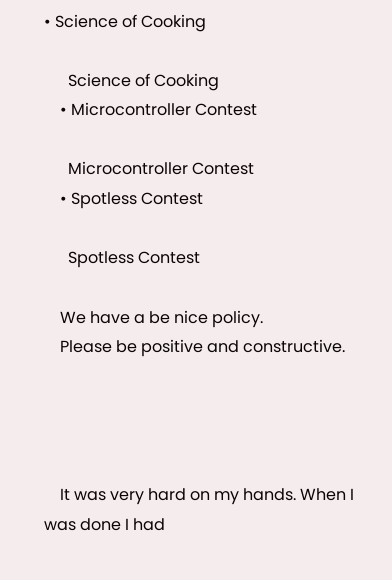• Science of Cooking

      Science of Cooking
    • Microcontroller Contest

      Microcontroller Contest
    • Spotless Contest

      Spotless Contest

    We have a be nice policy.
    Please be positive and constructive.




    It was very hard on my hands. When I was done I had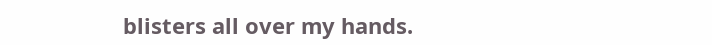blisters all over my hands.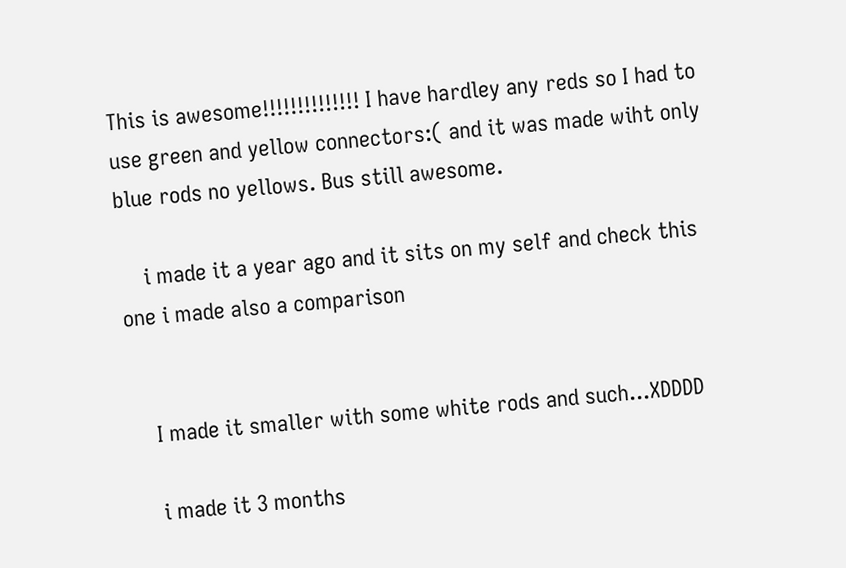This is awesome!!!!!!!!!!!!!! I have hardley any reds so I had to use green and yellow connectors:( and it was made wiht only blue rods no yellows. Bus still awesome.

    i made it a year ago and it sits on my self and check this one i made also a comparison


    I made it smaller with some white rods and such...XDDDD

    i made it 3 months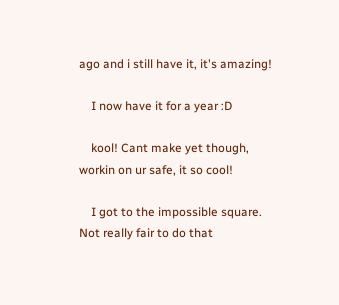ago and i still have it, it's amazing!

    I now have it for a year :D

    kool! Cant make yet though, workin on ur safe, it so cool!

    I got to the impossible square. Not really fair to do that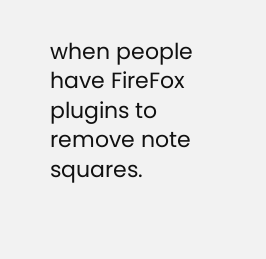when people have FireFox plugins to remove note squares.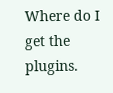Where do I get the plugins.